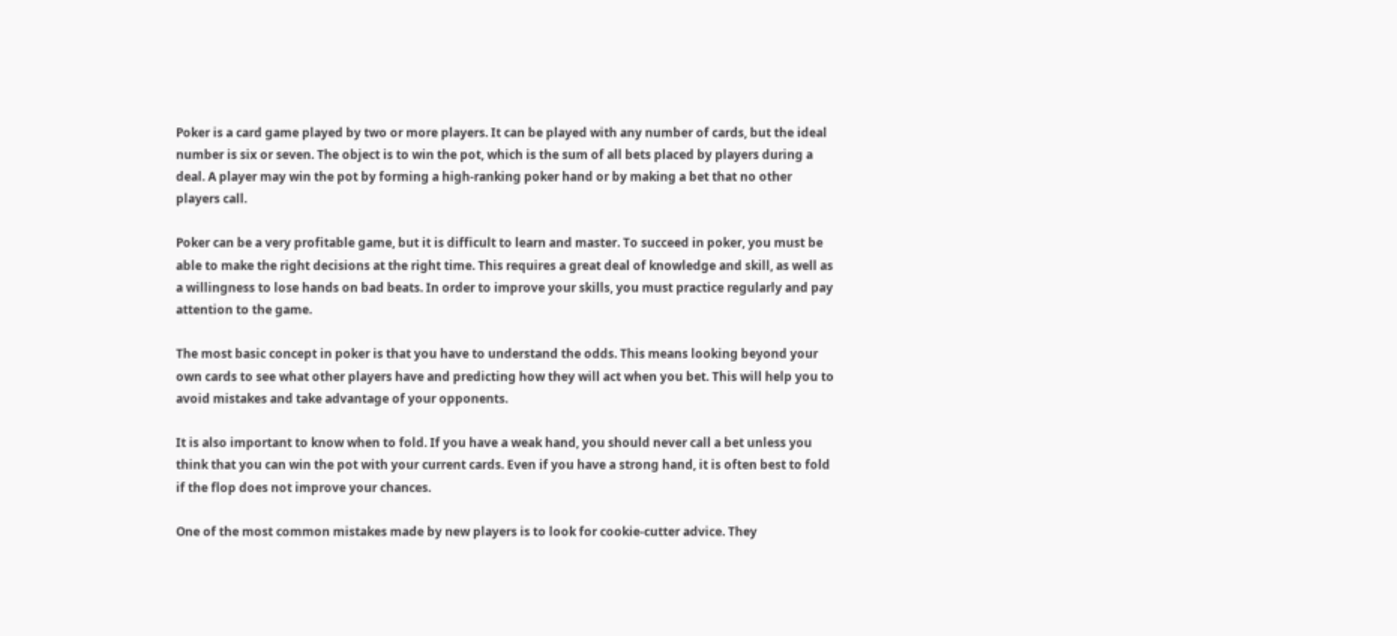Poker is a card game played by two or more players. It can be played with any number of cards, but the ideal number is six or seven. The object is to win the pot, which is the sum of all bets placed by players during a deal. A player may win the pot by forming a high-ranking poker hand or by making a bet that no other players call.

Poker can be a very profitable game, but it is difficult to learn and master. To succeed in poker, you must be able to make the right decisions at the right time. This requires a great deal of knowledge and skill, as well as a willingness to lose hands on bad beats. In order to improve your skills, you must practice regularly and pay attention to the game.

The most basic concept in poker is that you have to understand the odds. This means looking beyond your own cards to see what other players have and predicting how they will act when you bet. This will help you to avoid mistakes and take advantage of your opponents.

It is also important to know when to fold. If you have a weak hand, you should never call a bet unless you think that you can win the pot with your current cards. Even if you have a strong hand, it is often best to fold if the flop does not improve your chances.

One of the most common mistakes made by new players is to look for cookie-cutter advice. They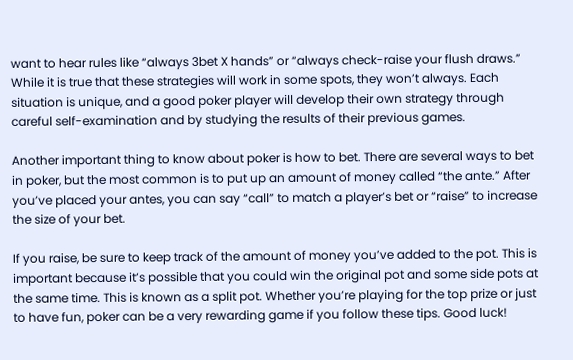want to hear rules like “always 3bet X hands” or “always check-raise your flush draws.” While it is true that these strategies will work in some spots, they won’t always. Each situation is unique, and a good poker player will develop their own strategy through careful self-examination and by studying the results of their previous games.

Another important thing to know about poker is how to bet. There are several ways to bet in poker, but the most common is to put up an amount of money called “the ante.” After you’ve placed your antes, you can say “call” to match a player’s bet or “raise” to increase the size of your bet.

If you raise, be sure to keep track of the amount of money you’ve added to the pot. This is important because it’s possible that you could win the original pot and some side pots at the same time. This is known as a split pot. Whether you’re playing for the top prize or just to have fun, poker can be a very rewarding game if you follow these tips. Good luck!